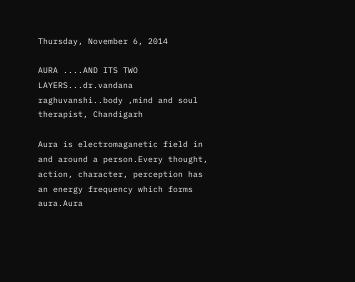Thursday, November 6, 2014

AURA ....AND ITS TWO LAYERS...dr.vandana raghuvanshi..body ,mind and soul therapist, Chandigarh

Aura is electromaganetic field in and around a person.Every thought, action, character, perception has an energy frequency which forms aura.Aura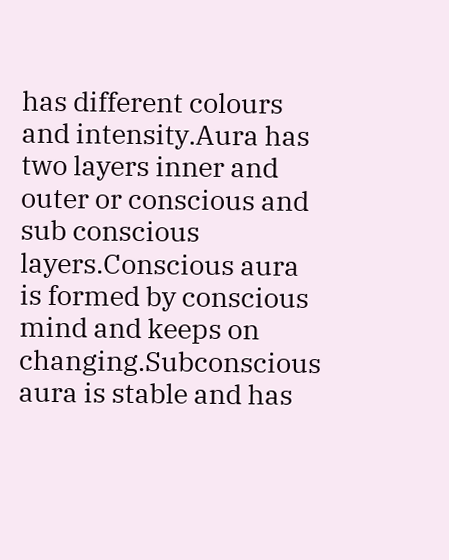has different colours and intensity.Aura has two layers inner and outer or conscious and sub conscious layers.Conscious aura is formed by conscious mind and keeps on changing.Subconscious aura is stable and has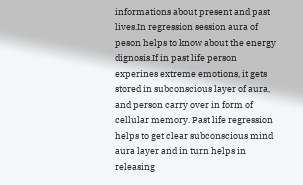informations about present and past lives.In regression session aura of peson helps to know about the energy dignosis.If in past life person experines extreme emotions, it gets stored in subconscious layer of aura, and person carry over in form of cellular memory. Past life regression helps to get clear subconscious mind aura layer and in turn helps in releasing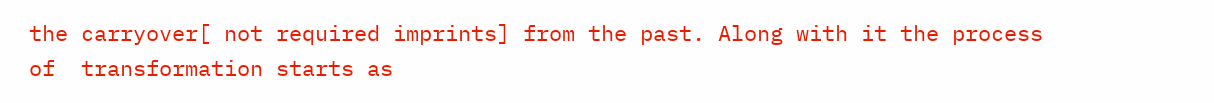the carryover[ not required imprints] from the past. Along with it the process of  transformation starts as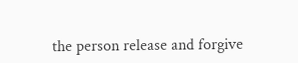the person release and forgive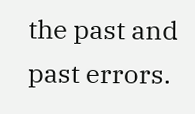the past and past errors.